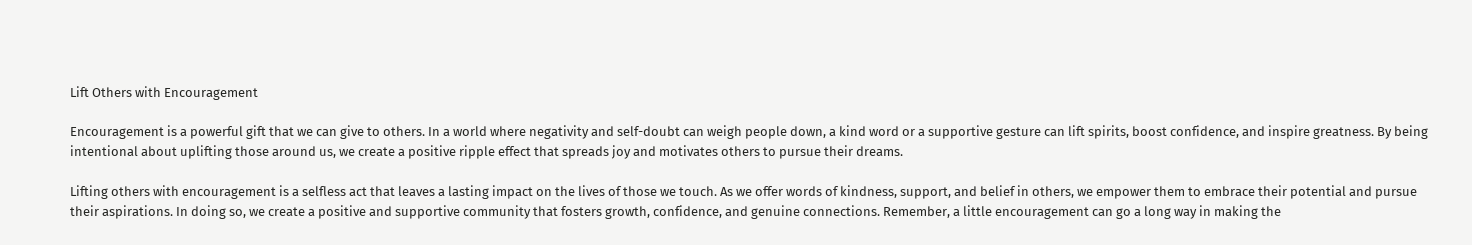Lift Others with Encouragement

Encouragement is a powerful gift that we can give to others. In a world where negativity and self-doubt can weigh people down, a kind word or a supportive gesture can lift spirits, boost confidence, and inspire greatness. By being intentional about uplifting those around us, we create a positive ripple effect that spreads joy and motivates others to pursue their dreams.

Lifting others with encouragement is a selfless act that leaves a lasting impact on the lives of those we touch. As we offer words of kindness, support, and belief in others, we empower them to embrace their potential and pursue their aspirations. In doing so, we create a positive and supportive community that fosters growth, confidence, and genuine connections. Remember, a little encouragement can go a long way in making the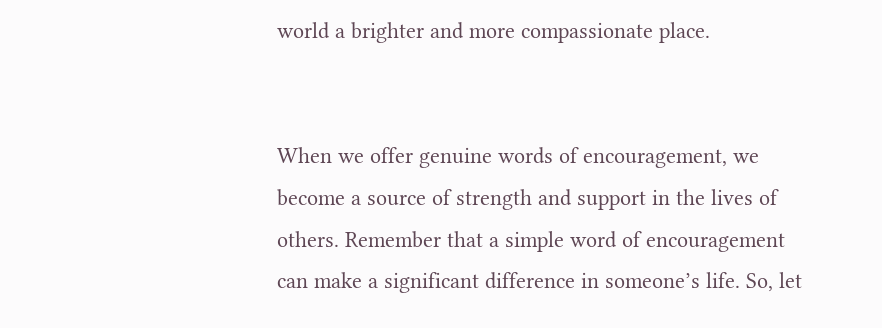world a brighter and more compassionate place.


When we offer genuine words of encouragement, we become a source of strength and support in the lives of others. Remember that a simple word of encouragement can make a significant difference in someone’s life. So, let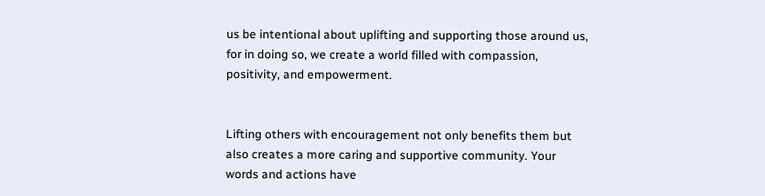us be intentional about uplifting and supporting those around us, for in doing so, we create a world filled with compassion, positivity, and empowerment.


Lifting others with encouragement not only benefits them but also creates a more caring and supportive community. Your words and actions have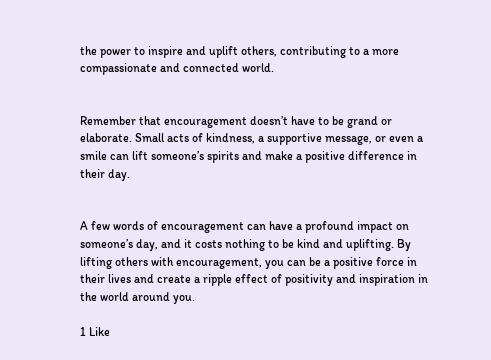the power to inspire and uplift others, contributing to a more compassionate and connected world.


Remember that encouragement doesn’t have to be grand or elaborate. Small acts of kindness, a supportive message, or even a smile can lift someone’s spirits and make a positive difference in their day.


A few words of encouragement can have a profound impact on someone’s day, and it costs nothing to be kind and uplifting. By lifting others with encouragement, you can be a positive force in their lives and create a ripple effect of positivity and inspiration in the world around you.

1 Like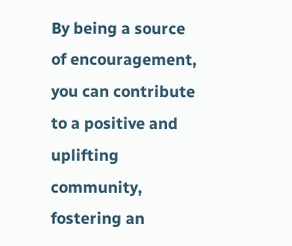By being a source of encouragement, you can contribute to a positive and uplifting community, fostering an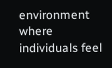environment where individuals feel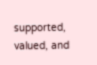supported, valued, and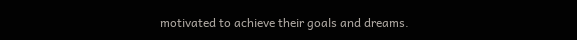motivated to achieve their goals and dreams.